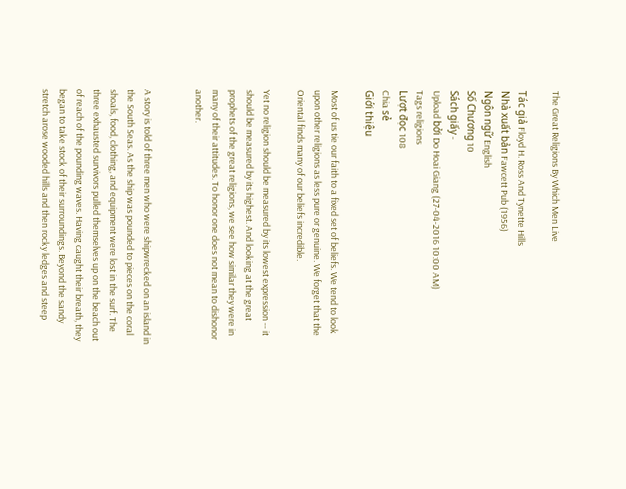The Great Religions By Which Men Live

Tác giả Floyd H. Ross And Tynette Hills
Nhà xuất bản Fawcett Pub (1956)
Ngôn ngữ English
Số Chương 10
Sách giấy -
Upload bởi Do Hoai Giang (27-04-2016 10:00 AM)
Tags religions
Lượt đọc 108
Chia sẻ
Giới thiệu

Most of us tie our faith to a fixed set of beliefs. We tend to look upon other religions as less pure or genuine. We forget that the Oriental finds many of our beliefs incredible.

Yet no religion should be measured by its lowest expression -- it should be measured by its highest. And looking at the great prophets of the great religions, we see how similar they were in many of their attitudes. To honor one does not mean to dishonor another.


A story is told of three men who were shipwrecked on an island in the South Seas. As the ship was pounded to pieces on the coral shoals, food, clothing, and equipment were lost in the surf. The three exhausted survivors pulled themselves up on the beach out of reach of the pounding waves. Having caught their breath, they began to take stock of their surroundings. Beyond the sandy stretch arose wooded hills and then rocky ledges and steep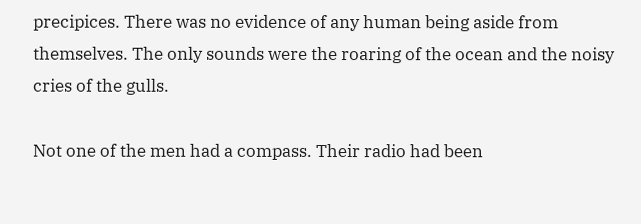precipices. There was no evidence of any human being aside from themselves. The only sounds were the roaring of the ocean and the noisy cries of the gulls.

Not one of the men had a compass. Their radio had been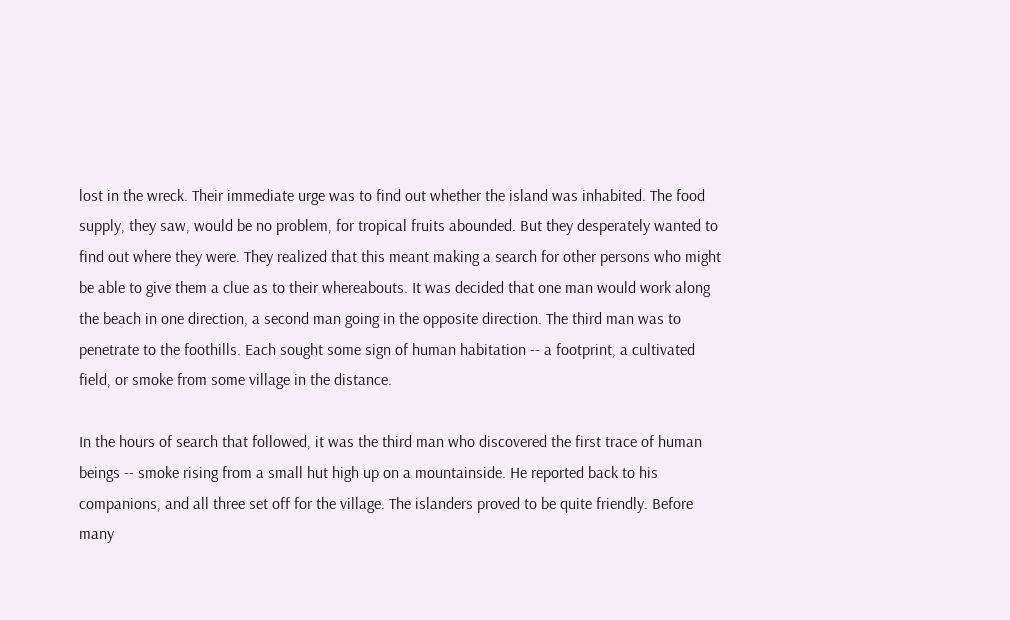lost in the wreck. Their immediate urge was to find out whether the island was inhabited. The food supply, they saw, would be no problem, for tropical fruits abounded. But they desperately wanted to find out where they were. They realized that this meant making a search for other persons who might be able to give them a clue as to their whereabouts. It was decided that one man would work along the beach in one direction, a second man going in the opposite direction. The third man was to penetrate to the foothills. Each sought some sign of human habitation -- a footprint, a cultivated field, or smoke from some village in the distance.

In the hours of search that followed, it was the third man who discovered the first trace of human beings -- smoke rising from a small hut high up on a mountainside. He reported back to his companions, and all three set off for the village. The islanders proved to be quite friendly. Before many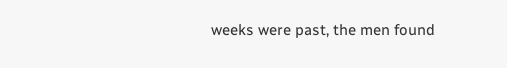weeks were past, the men found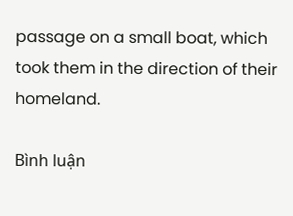passage on a small boat, which took them in the direction of their homeland.

Bình luận